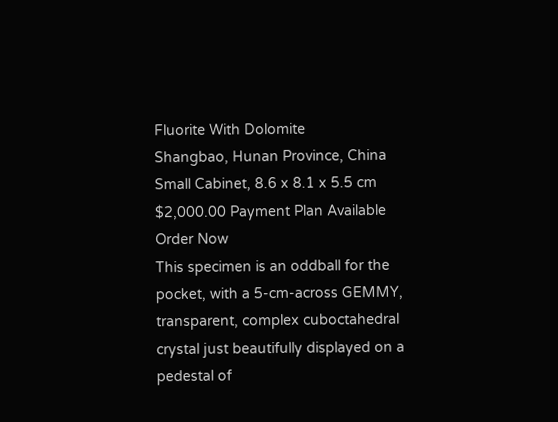Fluorite With Dolomite
Shangbao, Hunan Province, China
Small Cabinet, 8.6 x 8.1 x 5.5 cm
$2,000.00 Payment Plan Available
Order Now
This specimen is an oddball for the pocket, with a 5-cm-across GEMMY, transparent, complex cuboctahedral crystal just beautifully displayed on a pedestal of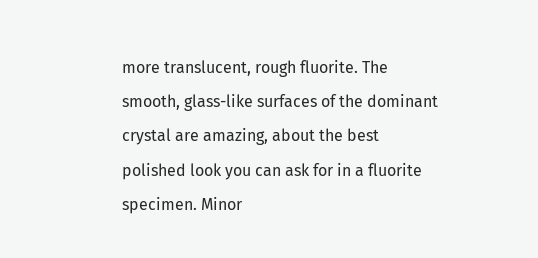more translucent, rough fluorite. The smooth, glass-like surfaces of the dominant crystal are amazing, about the best polished look you can ask for in a fluorite specimen. Minor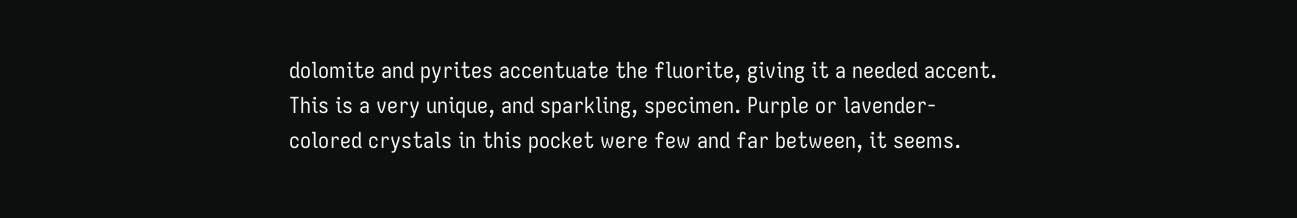dolomite and pyrites accentuate the fluorite, giving it a needed accent. This is a very unique, and sparkling, specimen. Purple or lavender-colored crystals in this pocket were few and far between, it seems.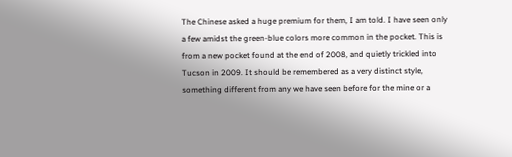The Chinese asked a huge premium for them, I am told. I have seen only a few amidst the green-blue colors more common in the pocket. This is from a new pocket found at the end of 2008, and quietly trickled into Tucson in 2009. It should be remembered as a very distinct style, something different from any we have seen before for the mine or a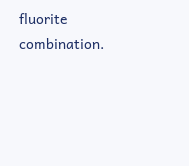fluorite combination.